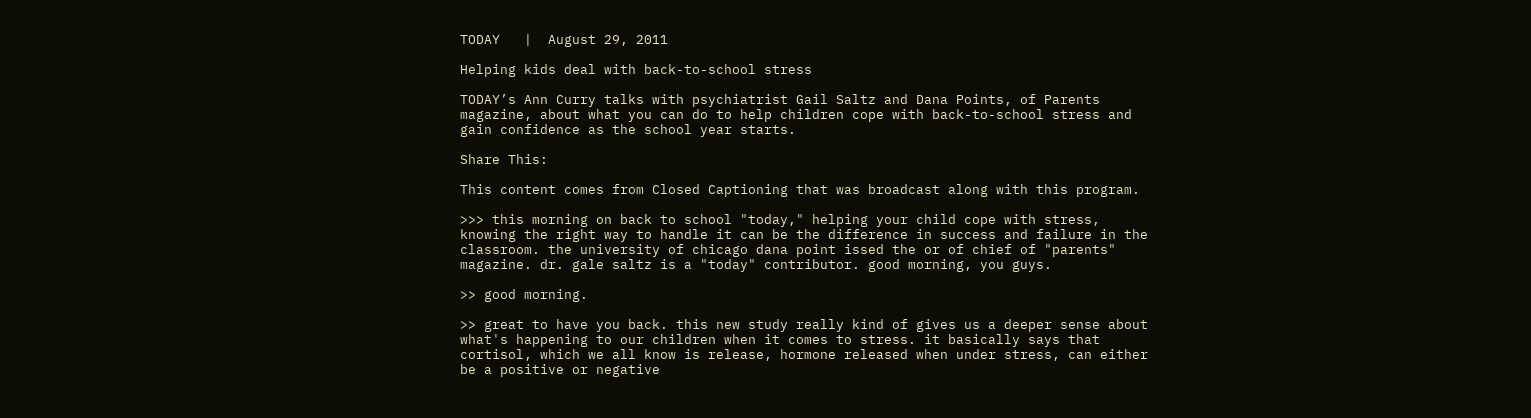TODAY   |  August 29, 2011

Helping kids deal with back-to-school stress

TODAY’s Ann Curry talks with psychiatrist Gail Saltz and Dana Points, of Parents magazine, about what you can do to help children cope with back-to-school stress and gain confidence as the school year starts.

Share This:

This content comes from Closed Captioning that was broadcast along with this program.

>>> this morning on back to school "today," helping your child cope with stress, knowing the right way to handle it can be the difference in success and failure in the classroom. the university of chicago dana point issed the or of chief of "parents" magazine. dr. gale saltz is a "today" contributor. good morning, you guys.

>> good morning.

>> great to have you back. this new study really kind of gives us a deeper sense about what's happening to our children when it comes to stress. it basically says that cortisol, which we all know is release, hormone released when under stress, can either be a positive or negative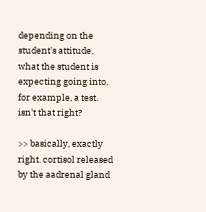depending on the student's attitude, what the student is expecting going into, for example, a test. isn't that right?

>> basically, exactly right. cortisol released by the aadrenal gland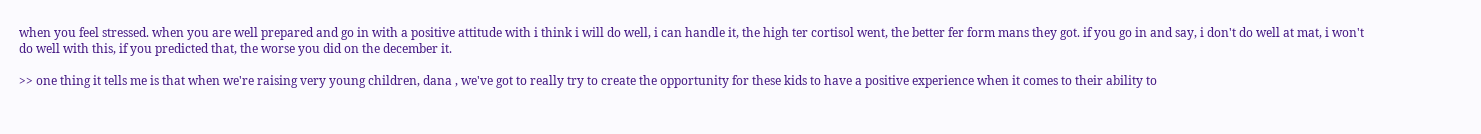when you feel stressed. when you are well prepared and go in with a positive attitude with i think i will do well, i can handle it, the high ter cortisol went, the better fer form mans they got. if you go in and say, i don't do well at mat, i won't do well with this, if you predicted that, the worse you did on the december it.

>> one thing it tells me is that when we're raising very young children, dana , we've got to really try to create the opportunity for these kids to have a positive experience when it comes to their ability to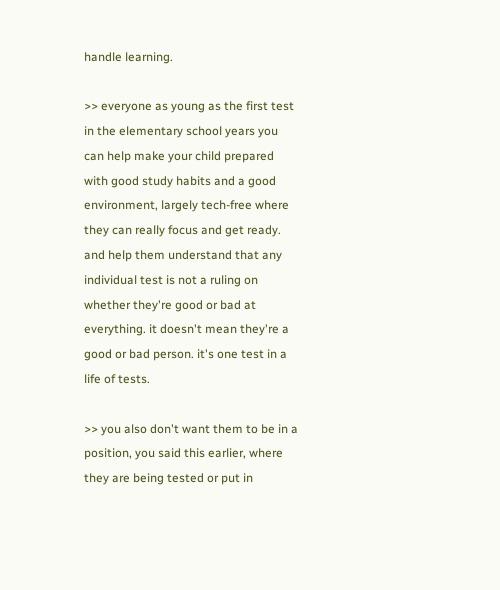handle learning.

>> everyone as young as the first test in the elementary school years you can help make your child prepared with good study habits and a good environment, largely tech-free where they can really focus and get ready. and help them understand that any individual test is not a ruling on whether they're good or bad at everything. it doesn't mean they're a good or bad person. it's one test in a life of tests.

>> you also don't want them to be in a position, you said this earlier, where they are being tested or put in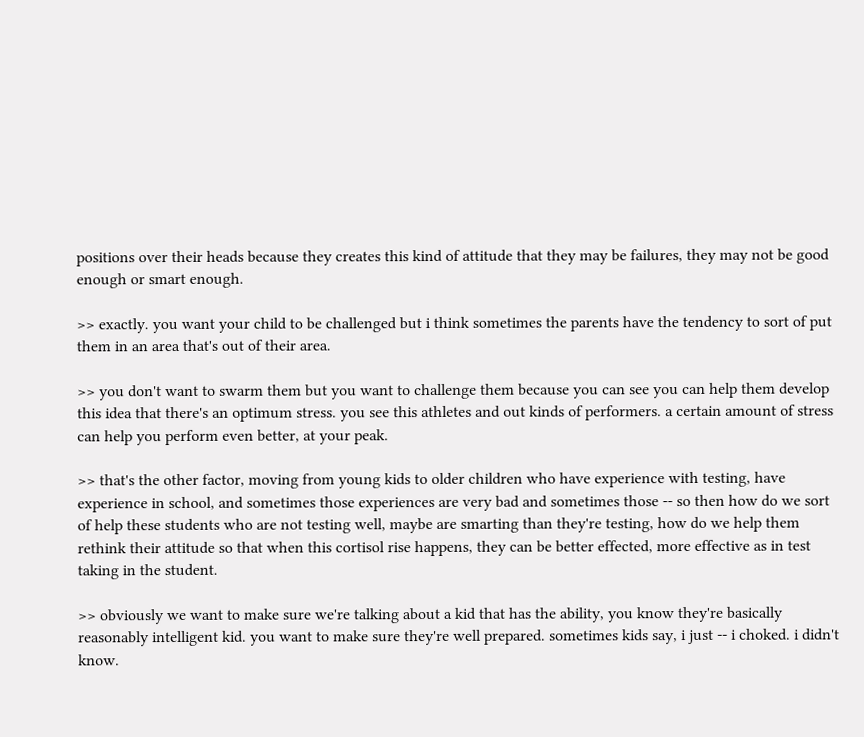positions over their heads because they creates this kind of attitude that they may be failures, they may not be good enough or smart enough.

>> exactly. you want your child to be challenged but i think sometimes the parents have the tendency to sort of put them in an area that's out of their area.

>> you don't want to swarm them but you want to challenge them because you can see you can help them develop this idea that there's an optimum stress. you see this athletes and out kinds of performers. a certain amount of stress can help you perform even better, at your peak.

>> that's the other factor, moving from young kids to older children who have experience with testing, have experience in school, and sometimes those experiences are very bad and sometimes those -- so then how do we sort of help these students who are not testing well, maybe are smarting than they're testing, how do we help them rethink their attitude so that when this cortisol rise happens, they can be better effected, more effective as in test taking in the student.

>> obviously we want to make sure we're talking about a kid that has the ability, you know they're basically reasonably intelligent kid. you want to make sure they're well prepared. sometimes kids say, i just -- i choked. i didn't know.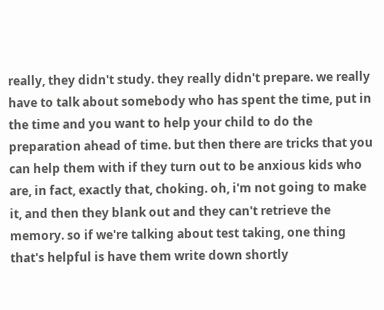really, they didn't study. they really didn't prepare. we really have to talk about somebody who has spent the time, put in the time and you want to help your child to do the preparation ahead of time. but then there are tricks that you can help them with if they turn out to be anxious kids who are, in fact, exactly that, choking. oh, i'm not going to make it, and then they blank out and they can't retrieve the memory. so if we're talking about test taking, one thing that's helpful is have them write down shortly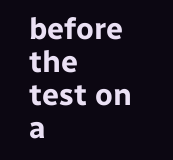before the test on a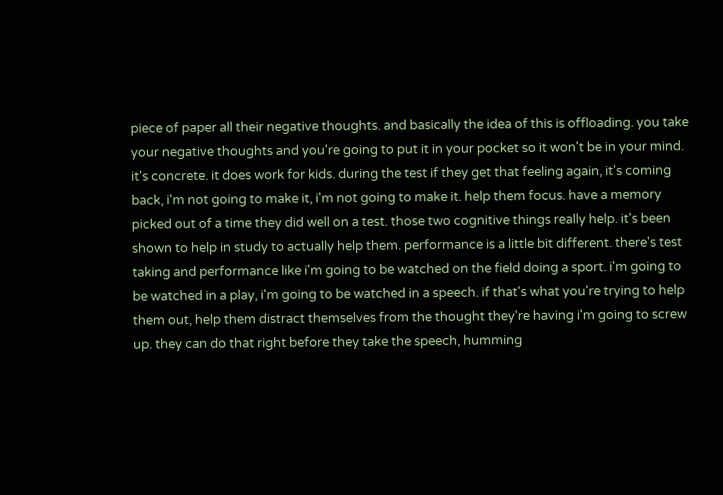piece of paper all their negative thoughts. and basically the idea of this is offloading. you take your negative thoughts and you're going to put it in your pocket so it won't be in your mind. it's concrete. it does work for kids. during the test if they get that feeling again, it's coming back, i'm not going to make it, i'm not going to make it. help them focus. have a memory picked out of a time they did well on a test. those two cognitive things really help. it's been shown to help in study to actually help them. performance is a little bit different. there's test taking and performance like i'm going to be watched on the field doing a sport. i'm going to be watched in a play, i'm going to be watched in a speech. if that's what you're trying to help them out, help them distract themselves from the thought they're having i'm going to screw up. they can do that right before they take the speech, humming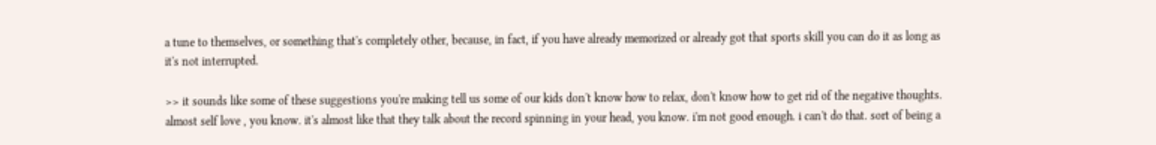a tune to themselves, or something that's completely other, because, in fact, if you have already memorized or already got that sports skill you can do it as long as it's not interrupted.

>> it sounds like some of these suggestions you're making tell us some of our kids don't know how to relax, don't know how to get rid of the negative thoughts. almost self love , you know. it's almost like that they talk about the record spinning in your head, you know. i'm not good enough. i can't do that. sort of being a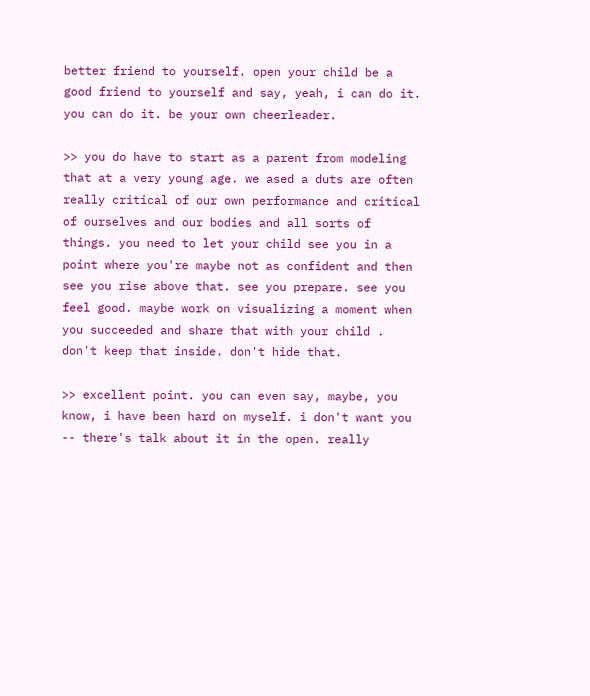better friend to yourself. open your child be a good friend to yourself and say, yeah, i can do it. you can do it. be your own cheerleader.

>> you do have to start as a parent from modeling that at a very young age. we ased a duts are often really critical of our own performance and critical of ourselves and our bodies and all sorts of things. you need to let your child see you in a point where you're maybe not as confident and then see you rise above that. see you prepare. see you feel good. maybe work on visualizing a moment when you succeeded and share that with your child . don't keep that inside. don't hide that.

>> excellent point. you can even say, maybe, you know, i have been hard on myself. i don't want you -- there's talk about it in the open. really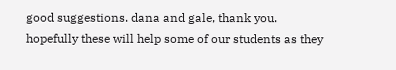good suggestions. dana and gale, thank you. hopefully these will help some of our students as they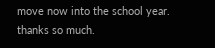move now into the school year. thanks so much.